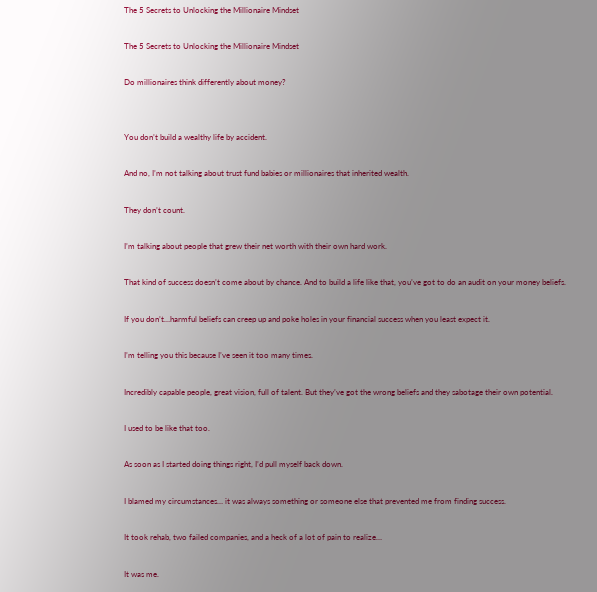The 5 Secrets to Unlocking the Millionaire Mindset

The 5 Secrets to Unlocking the Millionaire Mindset

Do millionaires think differently about money?


You don’t build a wealthy life by accident.

And no, I’m not talking about trust fund babies or millionaires that inherited wealth.

They don’t count.

I’m talking about people that grew their net worth with their own hard work.

That kind of success doesn’t come about by chance. And to build a life like that, you’ve got to do an audit on your money beliefs.

If you don’t…harmful beliefs can creep up and poke holes in your financial success when you least expect it.

I’m telling you this because I’ve seen it too many times.

Incredibly capable people, great vision, full of talent. But they’ve got the wrong beliefs and they sabotage their own potential.

I used to be like that too.

As soon as I started doing things right, I’d pull myself back down.

I blamed my circumstances… it was always something or someone else that prevented me from finding success.

It took rehab, two failed companies, and a heck of a lot of pain to realize…

It was me.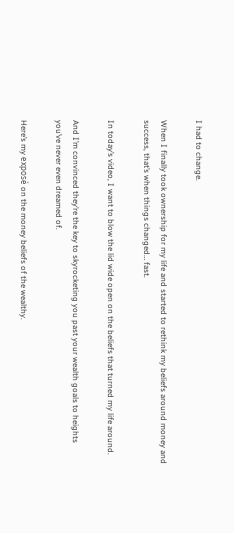I had to change.

When I finally took ownership for my life and started to rethink my beliefs around money and success, that’s when things changed… fast.

In today’s video, I want to blow the lid wide open on the beliefs that turned my life around.

And I’m convinced they’re the key to skyrocketing you past your wealth goals to heights you’ve never even dreamed of.

Here’s my exposé on the money beliefs of the wealthy.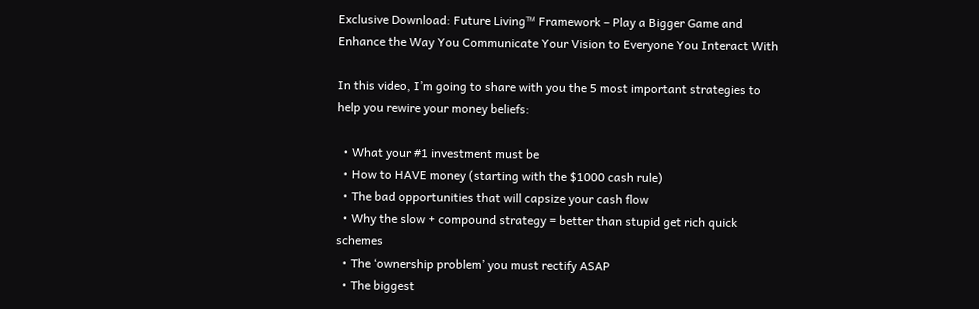Exclusive Download: Future Living™ Framework – Play a Bigger Game and Enhance the Way You Communicate Your Vision to Everyone You Interact With

In this video, I’m going to share with you the 5 most important strategies to help you rewire your money beliefs:

  • What your #1 investment must be
  • How to HAVE money (starting with the $1000 cash rule)
  • The bad opportunities that will capsize your cash flow
  • Why the slow + compound strategy = better than stupid get rich quick schemes
  • The ‘ownership problem’ you must rectify ASAP
  • The biggest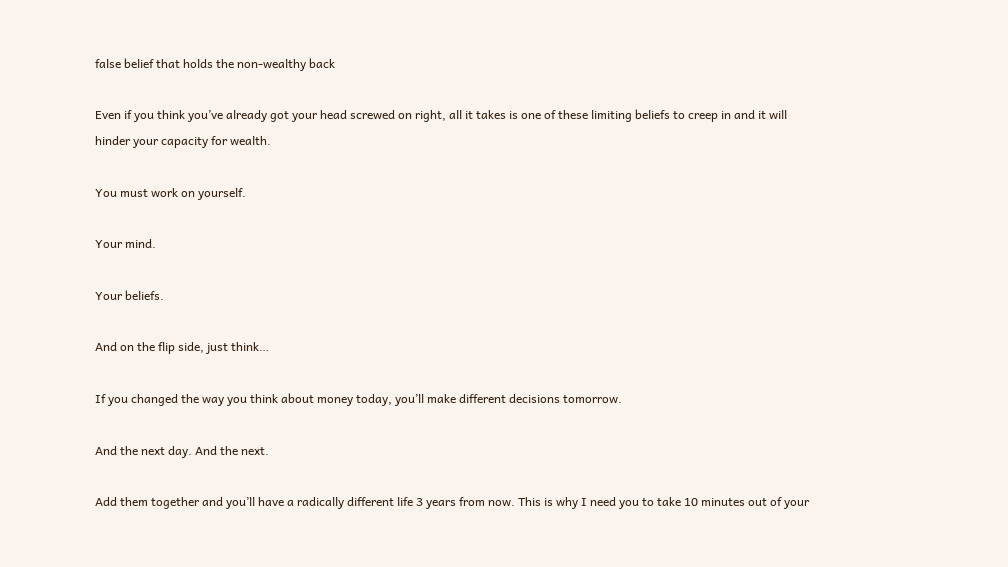false belief that holds the non-wealthy back

Even if you think you’ve already got your head screwed on right, all it takes is one of these limiting beliefs to creep in and it will hinder your capacity for wealth.

You must work on yourself.

Your mind.

Your beliefs.

And on the flip side, just think…

If you changed the way you think about money today, you’ll make different decisions tomorrow.

And the next day. And the next.

Add them together and you’ll have a radically different life 3 years from now. This is why I need you to take 10 minutes out of your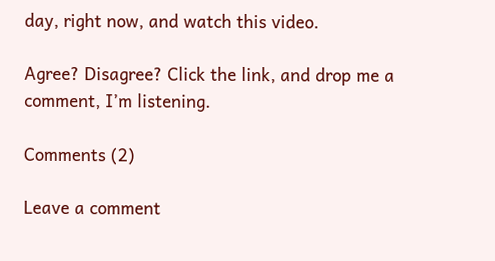day, right now, and watch this video.

Agree? Disagree? Click the link, and drop me a comment, I’m listening.

Comments (2)

Leave a comment